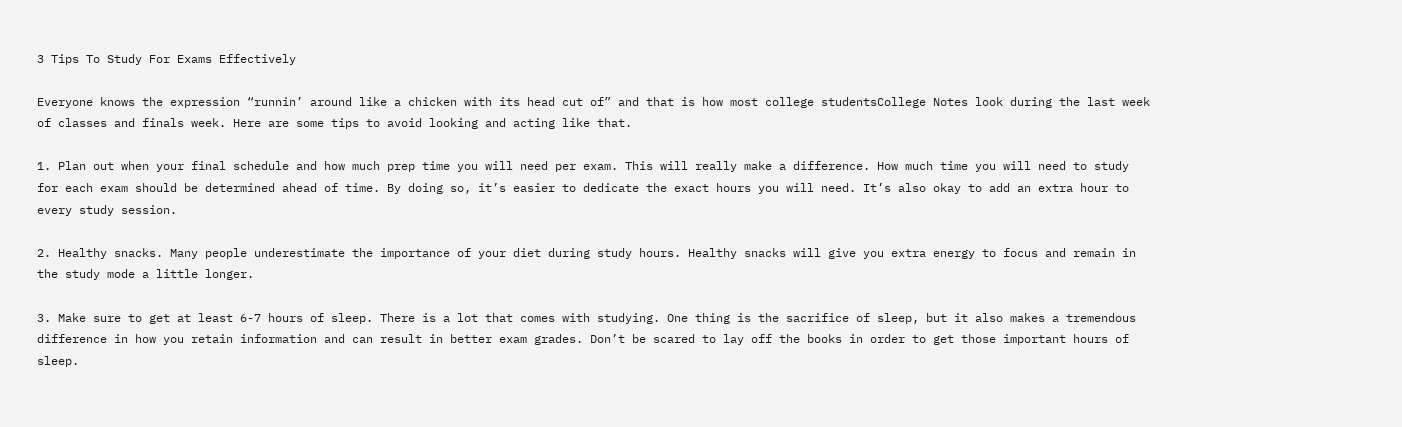3 Tips To Study For Exams Effectively

Everyone knows the expression “runnin’ around like a chicken with its head cut of” and that is how most college studentsCollege Notes look during the last week of classes and finals week. Here are some tips to avoid looking and acting like that.

1. Plan out when your final schedule and how much prep time you will need per exam. This will really make a difference. How much time you will need to study for each exam should be determined ahead of time. By doing so, it’s easier to dedicate the exact hours you will need. It’s also okay to add an extra hour to every study session.

2. Healthy snacks. Many people underestimate the importance of your diet during study hours. Healthy snacks will give you extra energy to focus and remain in the study mode a little longer.

3. Make sure to get at least 6-7 hours of sleep. There is a lot that comes with studying. One thing is the sacrifice of sleep, but it also makes a tremendous difference in how you retain information and can result in better exam grades. Don’t be scared to lay off the books in order to get those important hours of sleep.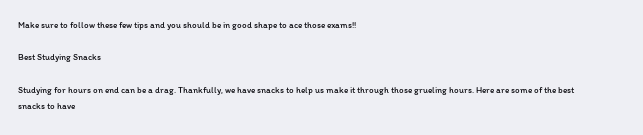Make sure to follow these few tips and you should be in good shape to ace those exams!!

Best Studying Snacks

Studying for hours on end can be a drag. Thankfully, we have snacks to help us make it through those grueling hours. Here are some of the best snacks to have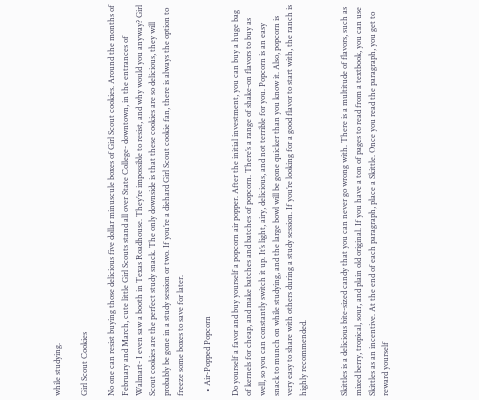while studying.

Girl Scout Cookies

No one can resist buying those delicious five dollar minuscule boxes of Girl Scout cookies. Around the months of February and March, cute little Girl Scouts stand all over State College- downtown, in the entrances of Walmart- I even saw a booth in Texas Roadhouse. They’re impossible to resist, and why would you anyway? Girl Scout cookies are the perfect study snack. The only downside is that these cookies are so delicious, they will probably be gone in a study session or two. If you’re a diehard Girl Scout cookie fan, there is always the option to freeze some boxes to save for later.

  • Air-Popped Popcorn

Do yourself a favor and buy yourself a popcorn air popper. After the initial investment, you can buy a huge bag of kernels for cheap, and make batches and batches of popcorn. There’s a range of shake-on flavors to buy as well, so you can constantly switch it up. It’s light, airy, delicious, and not terrible for you. Popcorn is an easy snack to munch on while studying, and the large bowl will be gone quicker than you know it. Also, popcorn is very easy to share with others during a study session. If you’re looking for a good flavor to start with, the ranch is highly recommended.


Skittles is a delicious bite-sized candy that you can never go wrong with. There is a multitude of flavors, such as mixed berry, tropical, sour, and plain old original. If you have a ton of pages to read from a textbook, you can use Skittles as an incentive. At the end of each paragraph, place a Skittle. Once you read the paragraph, you get to reward yourself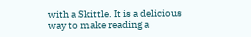with a Skittle. It is a delicious way to make reading a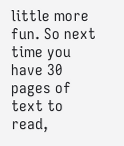little more fun. So next time you have 30 pages of text to read,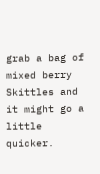grab a bag of mixed berry Skittles and it might go a little quicker.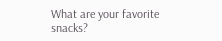What are your favorite snacks?